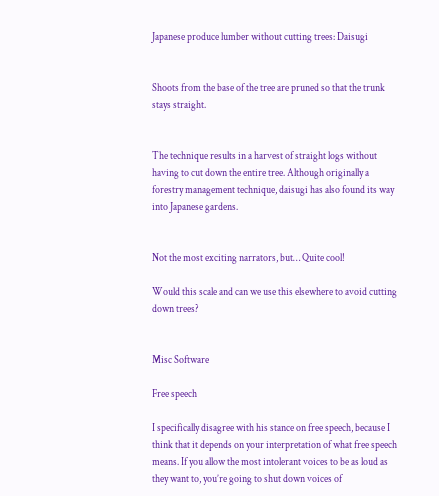Japanese produce lumber without cutting trees: Daisugi


Shoots from the base of the tree are pruned so that the trunk stays straight.


The technique results in a harvest of straight logs without having to cut down the entire tree. Although originally a forestry management technique, daisugi has also found its way into Japanese gardens.


Not the most exciting narrators, but… Quite cool!

Would this scale and can we use this elsewhere to avoid cutting down trees?


Misc Software

Free speech

I specifically disagree with his stance on free speech, because I think that it depends on your interpretation of what free speech means. If you allow the most intolerant voices to be as loud as they want to, you’re going to shut down voices of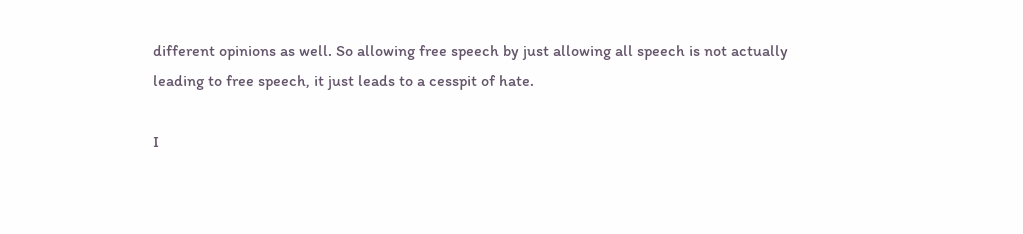different opinions as well. So allowing free speech by just allowing all speech is not actually leading to free speech, it just leads to a cesspit of hate.

I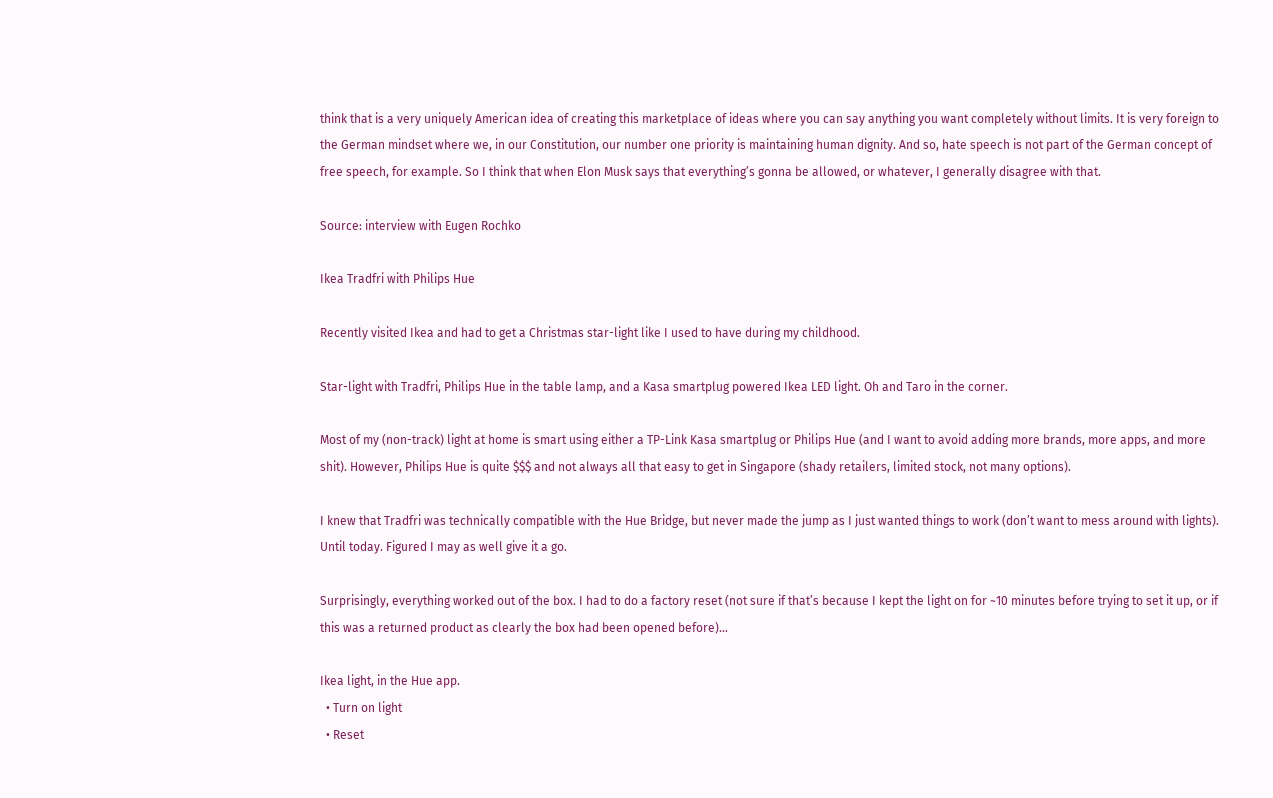think that is a very uniquely American idea of creating this marketplace of ideas where you can say anything you want completely without limits. It is very foreign to the German mindset where we, in our Constitution, our number one priority is maintaining human dignity. And so, hate speech is not part of the German concept of free speech, for example. So I think that when Elon Musk says that everything’s gonna be allowed, or whatever, I generally disagree with that.

Source: interview with Eugen Rochko

Ikea Tradfri with Philips Hue

Recently visited Ikea and had to get a Christmas star-light like I used to have during my childhood.

Star-light with Tradfri, Philips Hue in the table lamp, and a Kasa smartplug powered Ikea LED light. Oh and Taro in the corner.

Most of my (non-track) light at home is smart using either a TP-Link Kasa smartplug or Philips Hue (and I want to avoid adding more brands, more apps, and more shit). However, Philips Hue is quite $$$ and not always all that easy to get in Singapore (shady retailers, limited stock, not many options).

I knew that Tradfri was technically compatible with the Hue Bridge, but never made the jump as I just wanted things to work (don’t want to mess around with lights). Until today. Figured I may as well give it a go.

Surprisingly, everything worked out of the box. I had to do a factory reset (not sure if that’s because I kept the light on for ~10 minutes before trying to set it up, or if this was a returned product as clearly the box had been opened before)…

Ikea light, in the Hue app.
  • Turn on light
  • Reset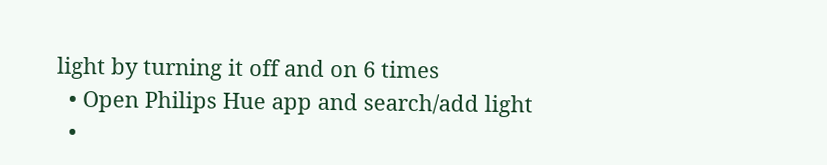light by turning it off and on 6 times
  • Open Philips Hue app and search/add light
  •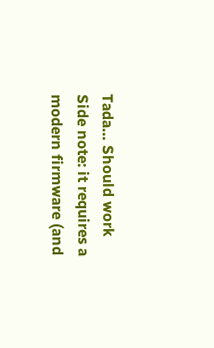Tada… Should work
Side note: it requires a modern firmware (and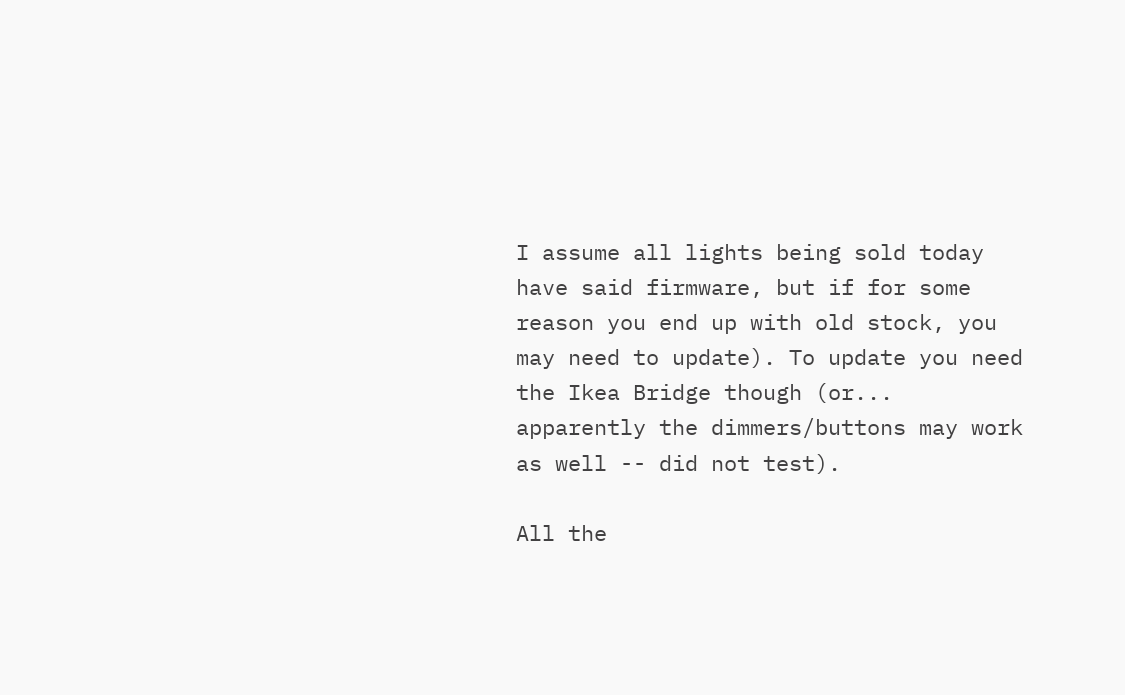I assume all lights being sold today have said firmware, but if for some reason you end up with old stock, you may need to update). To update you need the Ikea Bridge though (or... apparently the dimmers/buttons may work as well -- did not test).

All the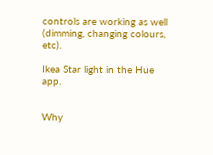controls are working as well (dimming, changing colours, etc).

Ikea Star light in the Hue app.


Why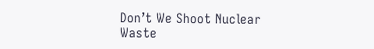Don’t We Shoot Nuclear Waste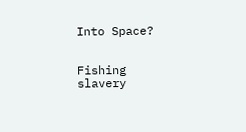Into Space?


Fishing slavery